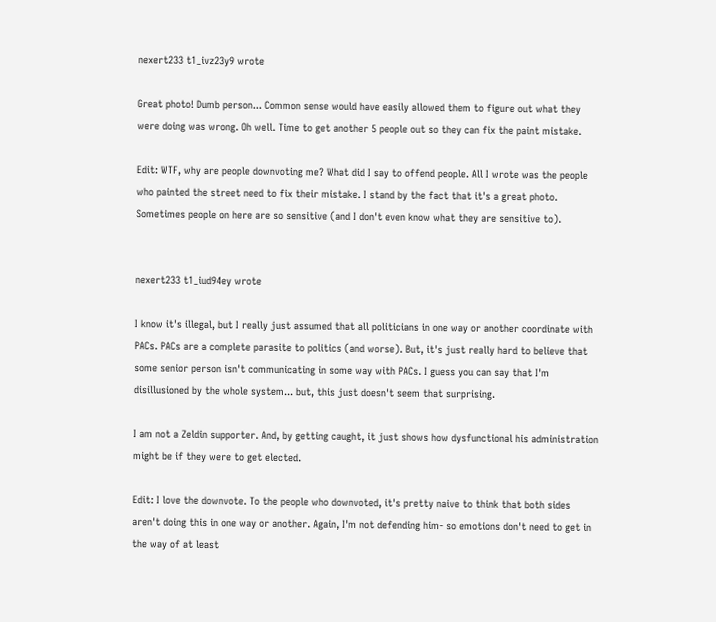nexert233 t1_ivz23y9 wrote

Great photo! Dumb person... Common sense would have easily allowed them to figure out what they were doing was wrong. Oh well. Time to get another 5 people out so they can fix the paint mistake.

Edit: WTF, why are people downvoting me? What did I say to offend people. All I wrote was the people who painted the street need to fix their mistake. I stand by the fact that it's a great photo. Sometimes people on here are so sensitive (and I don't even know what they are sensitive to).


nexert233 t1_iud94ey wrote

I know it's illegal, but I really just assumed that all politicians in one way or another coordinate with PACs. PACs are a complete parasite to politics (and worse). But, it's just really hard to believe that some senior person isn't communicating in some way with PACs. I guess you can say that I'm disillusioned by the whole system... but, this just doesn't seem that surprising.

I am not a Zeldin supporter. And, by getting caught, it just shows how dysfunctional his administration might be if they were to get elected.

Edit: I love the downvote. To the people who downvoted, it's pretty naive to think that both sides aren't doing this in one way or another. Again, I'm not defending him- so emotions don't need to get in the way of at least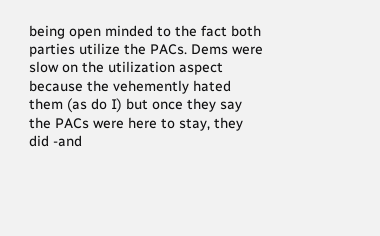being open minded to the fact both parties utilize the PACs. Dems were slow on the utilization aspect because the vehemently hated them (as do I) but once they say the PACs were here to stay, they did -and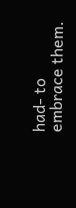had- to embrace them.